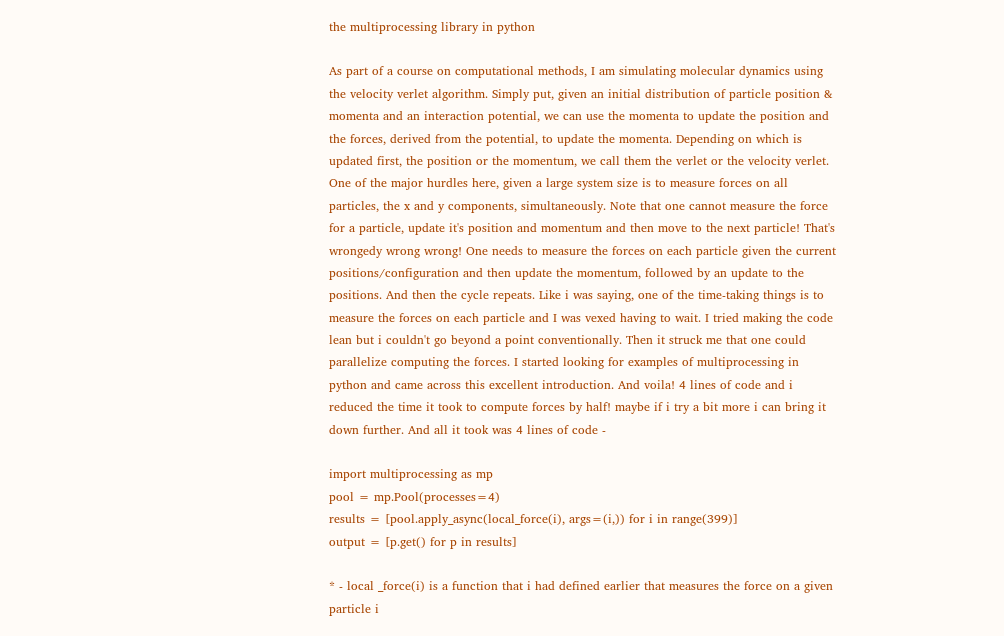the multiprocessing library in python

As part of a course on computational methods, I am simulating molecular dynamics using the velocity verlet algorithm. Simply put, given an initial distribution of particle position & momenta and an interaction potential, we can use the momenta to update the position and the forces, derived from the potential, to update the momenta. Depending on which is updated first, the position or the momentum, we call them the verlet or the velocity verlet. One of the major hurdles here, given a large system size is to measure forces on all particles, the x and y components, simultaneously. Note that one cannot measure the force for a particle, update it's position and momentum and then move to the next particle! That's wrongedy wrong wrong! One needs to measure the forces on each particle given the current positions/configuration and then update the momentum, followed by an update to the positions. And then the cycle repeats. Like i was saying, one of the time-taking things is to measure the forces on each particle and I was vexed having to wait. I tried making the code lean but i couldn't go beyond a point conventionally. Then it struck me that one could parallelize computing the forces. I started looking for examples of multiprocessing in python and came across this excellent introduction. And voila! 4 lines of code and i reduced the time it took to compute forces by half! maybe if i try a bit more i can bring it down further. And all it took was 4 lines of code -

import multiprocessing as mp
pool = mp.Pool(processes=4)
results = [pool.apply_async(local_force(i), args=(i,)) for i in range(399)]
output = [p.get() for p in results]

* - local _force(i) is a function that i had defined earlier that measures the force on a given particle i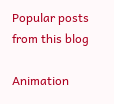Popular posts from this blog

Animation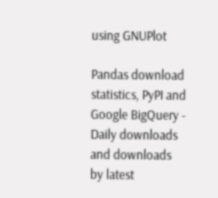using GNUPlot

Pandas download statistics, PyPI and Google BigQuery - Daily downloads and downloads by latest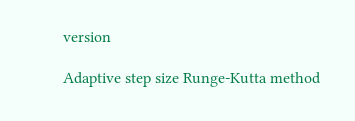version

Adaptive step size Runge-Kutta method